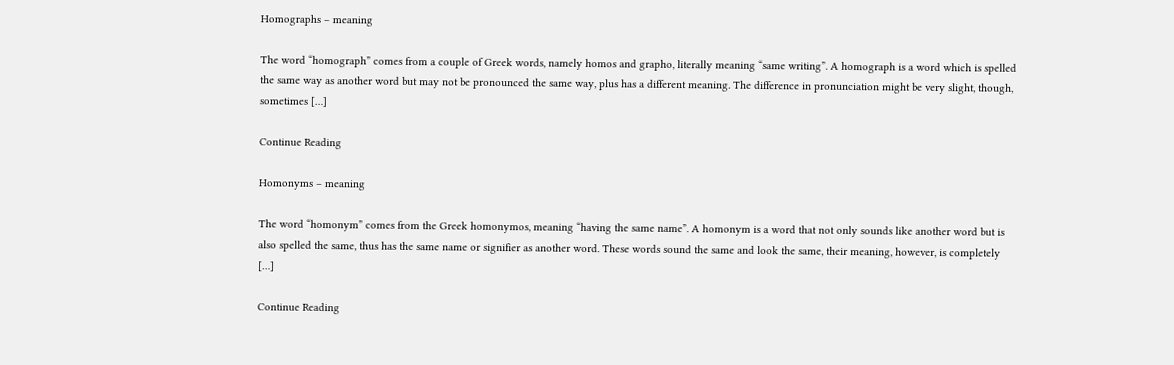Homographs – meaning

The word “homograph” comes from a couple of Greek words, namely homos and grapho, literally meaning “same writing”. A homograph is a word which is spelled the same way as another word but may not be pronounced the same way, plus has a different meaning. The difference in pronunciation might be very slight, though, sometimes […]

Continue Reading

Homonyms – meaning

The word “homonym” comes from the Greek homonymos, meaning “having the same name”. A homonym is a word that not only sounds like another word but is also spelled the same, thus has the same name or signifier as another word. These words sound the same and look the same, their meaning, however, is completely […]

Continue Reading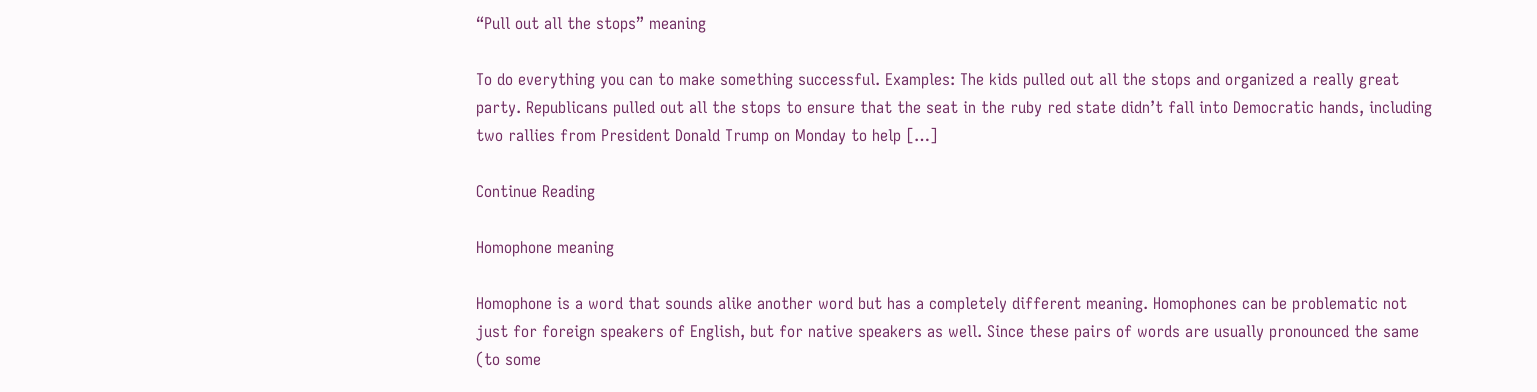“Pull out all the stops” meaning

To do everything you can to make something successful. Examples: The kids pulled out all the stops and organized a really great party. Republicans pulled out all the stops to ensure that the seat in the ruby red state didn’t fall into Democratic hands, including two rallies from President Donald Trump on Monday to help […]

Continue Reading

Homophone meaning

Homophone is a word that sounds alike another word but has a completely different meaning. Homophones can be problematic not just for foreign speakers of English, but for native speakers as well. Since these pairs of words are usually pronounced the same (to some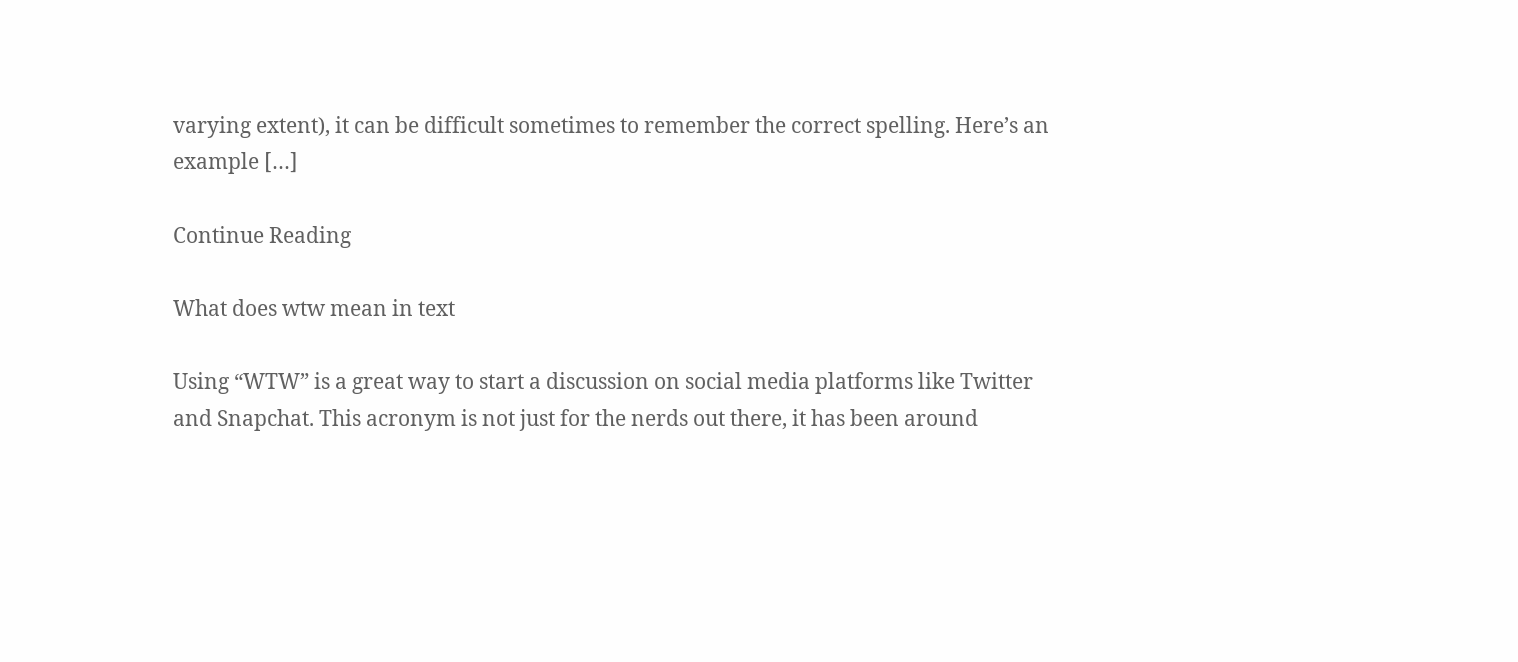varying extent), it can be difficult sometimes to remember the correct spelling. Here’s an example […]

Continue Reading

What does wtw mean in text

Using “WTW” is a great way to start a discussion on social media platforms like Twitter and Snapchat. This acronym is not just for the nerds out there, it has been around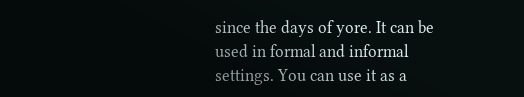since the days of yore. It can be used in formal and informal settings. You can use it as a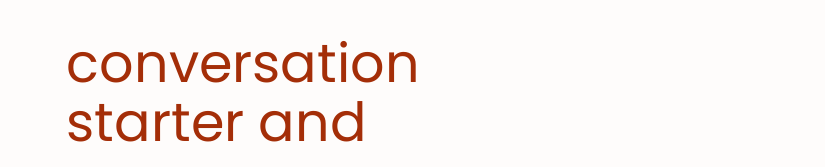conversation starter and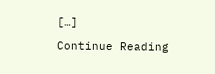[…]

Continue Reading